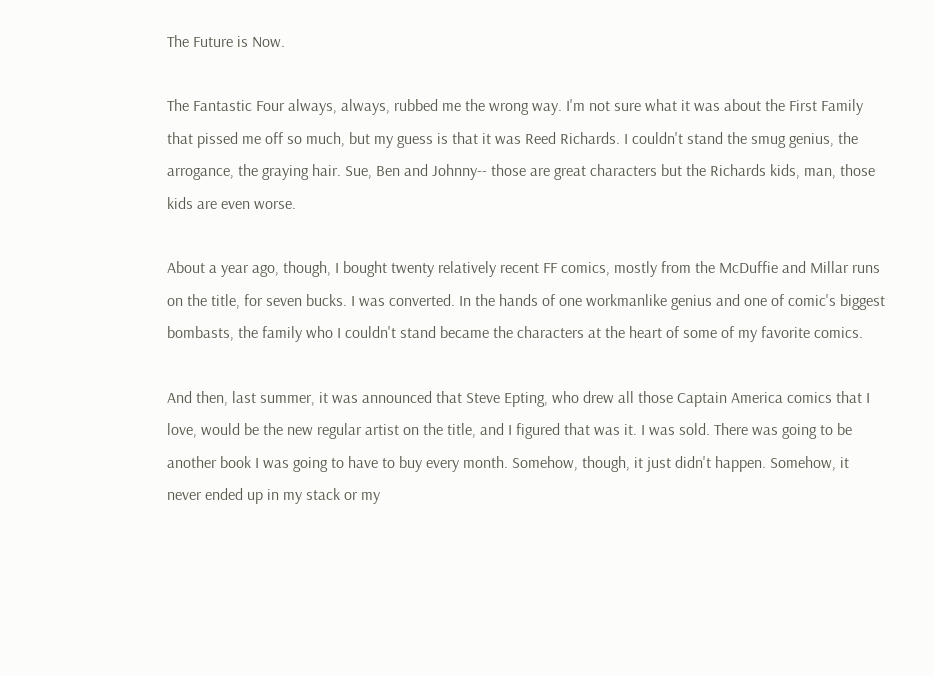The Future is Now.

The Fantastic Four always, always, rubbed me the wrong way. I'm not sure what it was about the First Family that pissed me off so much, but my guess is that it was Reed Richards. I couldn't stand the smug genius, the arrogance, the graying hair. Sue, Ben and Johnny-- those are great characters but the Richards kids, man, those kids are even worse.

About a year ago, though, I bought twenty relatively recent FF comics, mostly from the McDuffie and Millar runs on the title, for seven bucks. I was converted. In the hands of one workmanlike genius and one of comic's biggest bombasts, the family who I couldn't stand became the characters at the heart of some of my favorite comics.

And then, last summer, it was announced that Steve Epting, who drew all those Captain America comics that I love, would be the new regular artist on the title, and I figured that was it. I was sold. There was going to be another book I was going to have to buy every month. Somehow, though, it just didn't happen. Somehow, it never ended up in my stack or my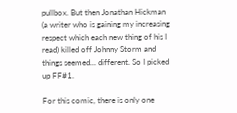pullbox. But then Jonathan Hickman (a writer who is gaining my increasing respect which each new thing of his I read) killed off Johnny Storm and things seemed... different. So I picked up FF#1.

For this comic, there is only one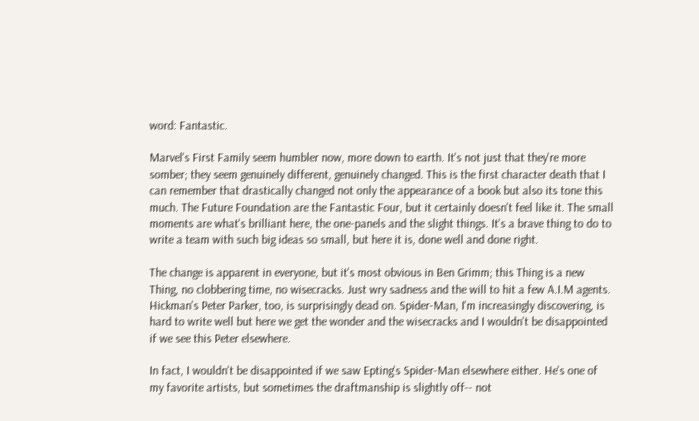word: Fantastic.

Marvel's First Family seem humbler now, more down to earth. It's not just that they're more somber; they seem genuinely different, genuinely changed. This is the first character death that I can remember that drastically changed not only the appearance of a book but also its tone this much. The Future Foundation are the Fantastic Four, but it certainly doesn't feel like it. The small moments are what's brilliant here, the one-panels and the slight things. It's a brave thing to do to write a team with such big ideas so small, but here it is, done well and done right.

The change is apparent in everyone, but it's most obvious in Ben Grimm; this Thing is a new Thing, no clobbering time, no wisecracks. Just wry sadness and the will to hit a few A.I.M agents. Hickman's Peter Parker, too, is surprisingly dead on. Spider-Man, I'm increasingly discovering, is hard to write well but here we get the wonder and the wisecracks and I wouldn't be disappointed if we see this Peter elsewhere.

In fact, I wouldn't be disappointed if we saw Epting's Spider-Man elsewhere either. He's one of my favorite artists, but sometimes the draftmanship is slightly off-- not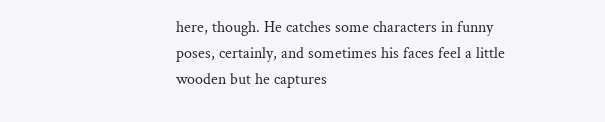here, though. He catches some characters in funny poses, certainly, and sometimes his faces feel a little wooden but he captures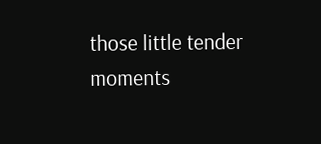those little tender moments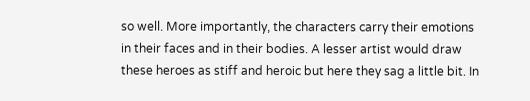so well. More importantly, the characters carry their emotions in their faces and in their bodies. A lesser artist would draw these heroes as stiff and heroic but here they sag a little bit. In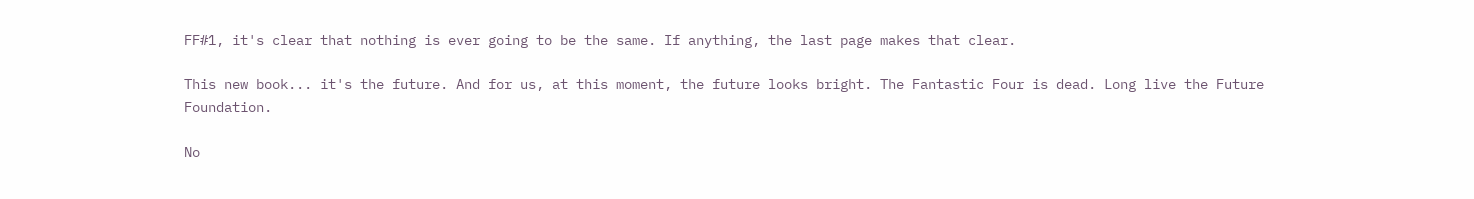FF#1, it's clear that nothing is ever going to be the same. If anything, the last page makes that clear.

This new book... it's the future. And for us, at this moment, the future looks bright. The Fantastic Four is dead. Long live the Future Foundation.

No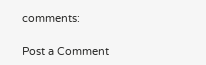comments:

Post a Comment